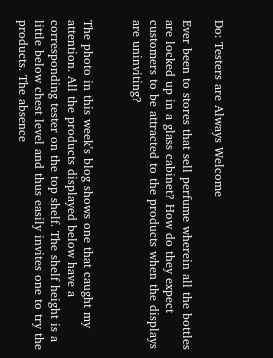Do: Testers are Always Welcome

Ever been to stores that sell perfume wherein all the bottles are locked up in a glass cabinet? How do they expect customers to be attracted to the products when the displays are uninviting?


The photo in this week’s blog shows one that caught my attention. All the products displayed below have a corresponding tester on the top shelf. The shelf height is a little below chest level and thus easily invites one to try the products. The absence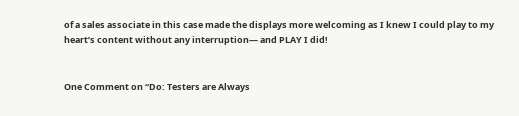of a sales associate in this case made the displays more welcoming as I knew I could play to my heart’s content without any interruption— and PLAY I did!


One Comment on “Do: Testers are Always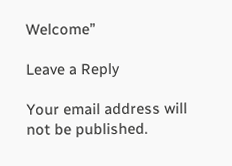Welcome”

Leave a Reply

Your email address will not be published.